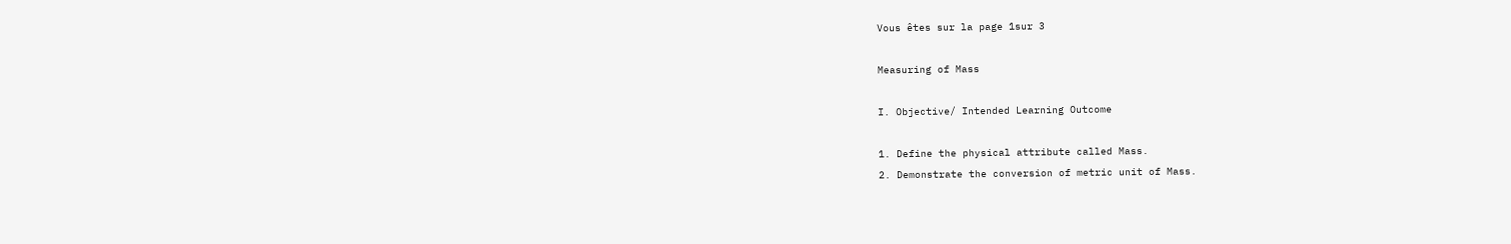Vous êtes sur la page 1sur 3

Measuring of Mass

I. Objective/ Intended Learning Outcome

1. Define the physical attribute called Mass.
2. Demonstrate the conversion of metric unit of Mass.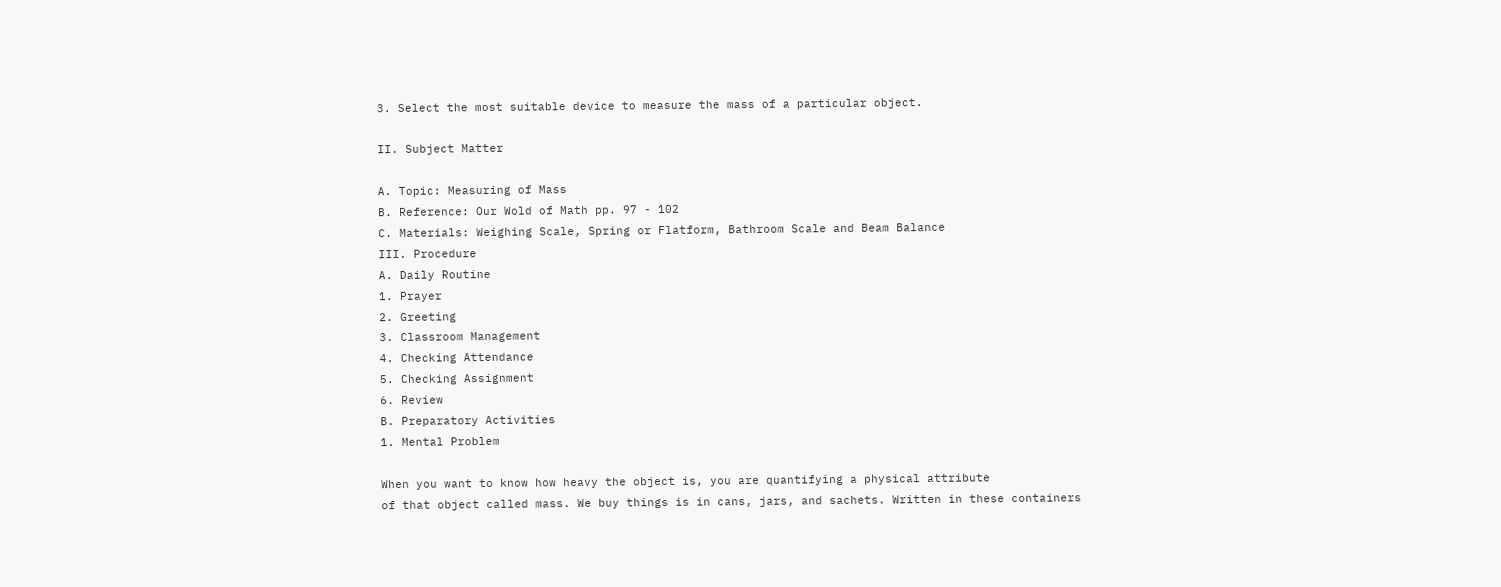3. Select the most suitable device to measure the mass of a particular object.

II. Subject Matter

A. Topic: Measuring of Mass
B. Reference: Our Wold of Math pp. 97 - 102
C. Materials: Weighing Scale, Spring or Flatform, Bathroom Scale and Beam Balance
III. Procedure
A. Daily Routine
1. Prayer
2. Greeting
3. Classroom Management
4. Checking Attendance
5. Checking Assignment
6. Review
B. Preparatory Activities
1. Mental Problem

When you want to know how heavy the object is, you are quantifying a physical attribute
of that object called mass. We buy things is in cans, jars, and sachets. Written in these containers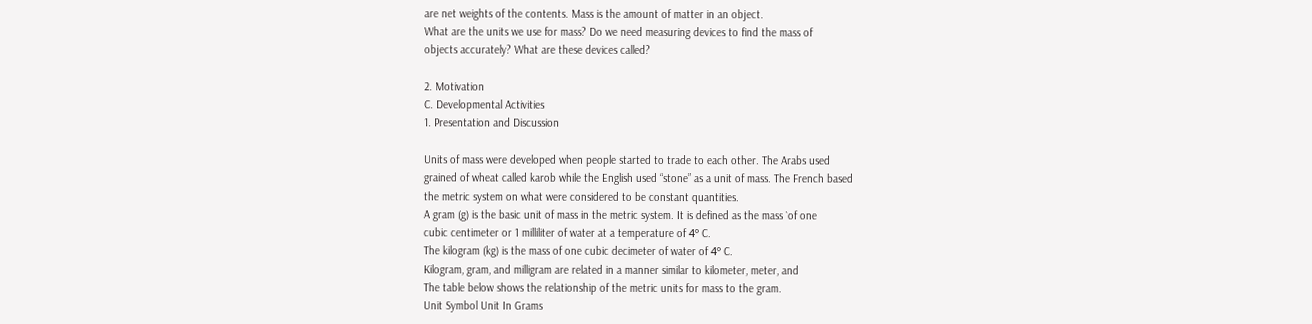are net weights of the contents. Mass is the amount of matter in an object.
What are the units we use for mass? Do we need measuring devices to find the mass of
objects accurately? What are these devices called?

2. Motivation
C. Developmental Activities
1. Presentation and Discussion

Units of mass were developed when people started to trade to each other. The Arabs used
grained of wheat called karob while the English used “stone” as a unit of mass. The French based
the metric system on what were considered to be constant quantities.
A gram (g) is the basic unit of mass in the metric system. It is defined as the mass `of one
cubic centimeter or 1 milliliter of water at a temperature of 4º C.
The kilogram (kg) is the mass of one cubic decimeter of water of 4º C.
Kilogram, gram, and milligram are related in a manner similar to kilometer, meter, and
The table below shows the relationship of the metric units for mass to the gram.
Unit Symbol Unit In Grams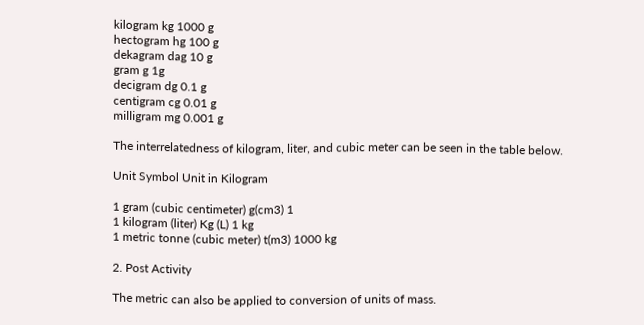kilogram kg 1000 g
hectogram hg 100 g
dekagram dag 10 g
gram g 1g
decigram dg 0.1 g
centigram cg 0.01 g
milligram mg 0.001 g

The interrelatedness of kilogram, liter, and cubic meter can be seen in the table below.

Unit Symbol Unit in Kilogram

1 gram (cubic centimeter) g(cm3) 1
1 kilogram (liter) Kg (L) 1 kg
1 metric tonne (cubic meter) t(m3) 1000 kg

2. Post Activity

The metric can also be applied to conversion of units of mass.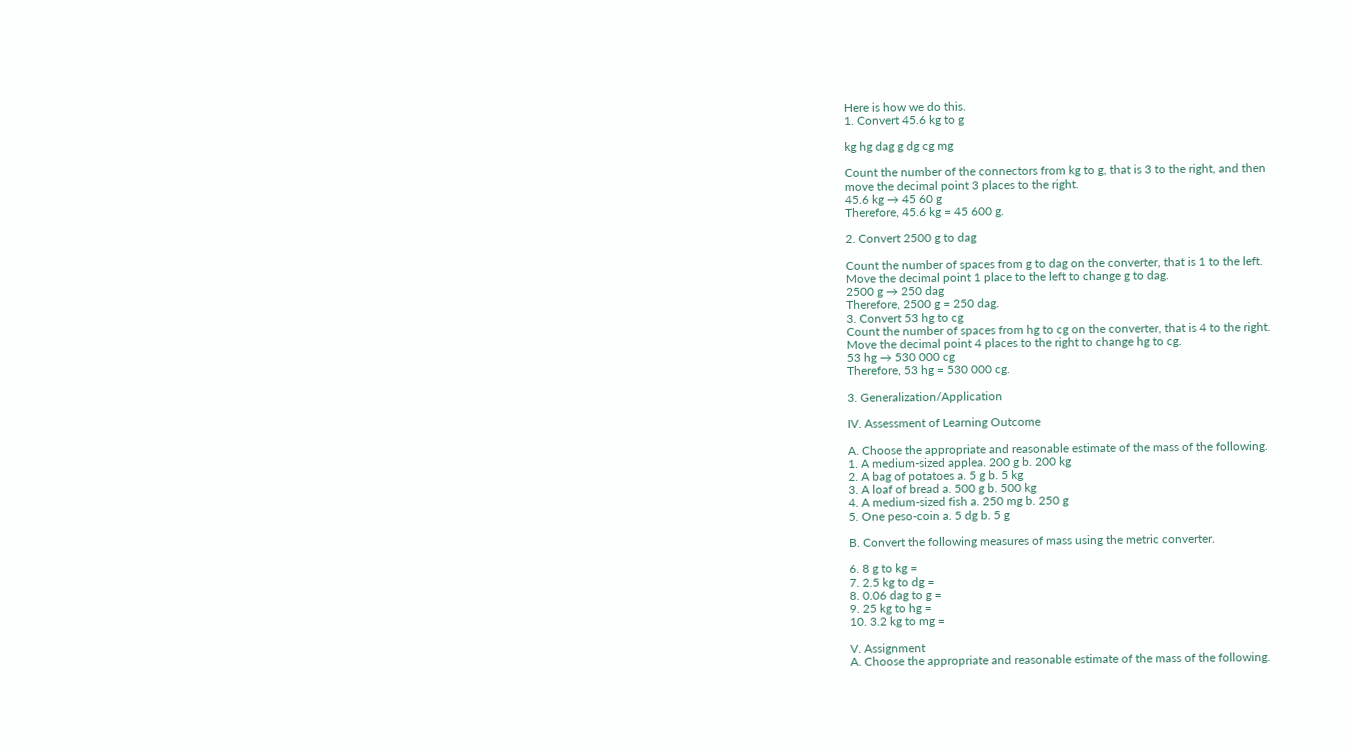Here is how we do this.
1. Convert 45.6 kg to g

kg hg dag g dg cg mg

Count the number of the connectors from kg to g, that is 3 to the right, and then
move the decimal point 3 places to the right.
45.6 kg → 45 60 g
Therefore, 45.6 kg = 45 600 g.

2. Convert 2500 g to dag

Count the number of spaces from g to dag on the converter, that is 1 to the left.
Move the decimal point 1 place to the left to change g to dag.
2500 g → 250 dag
Therefore, 2500 g = 250 dag.
3. Convert 53 hg to cg
Count the number of spaces from hg to cg on the converter, that is 4 to the right.
Move the decimal point 4 places to the right to change hg to cg.
53 hg → 530 000 cg
Therefore, 53 hg = 530 000 cg.

3. Generalization/Application

IV. Assessment of Learning Outcome

A. Choose the appropriate and reasonable estimate of the mass of the following.
1. A medium-sized applea. 200 g b. 200 kg
2. A bag of potatoes a. 5 g b. 5 kg
3. A loaf of bread a. 500 g b. 500 kg
4. A medium-sized fish a. 250 mg b. 250 g
5. One peso-coin a. 5 dg b. 5 g

B. Convert the following measures of mass using the metric converter.

6. 8 g to kg =
7. 2.5 kg to dg =
8. 0.06 dag to g =
9. 25 kg to hg =
10. 3.2 kg to mg =

V. Assignment
A. Choose the appropriate and reasonable estimate of the mass of the following.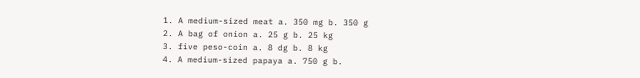1. A medium-sized meat a. 350 mg b. 350 g
2. A bag of onion a. 25 g b. 25 kg
3. five peso-coin a. 8 dg b. 8 kg
4. A medium-sized papaya a. 750 g b.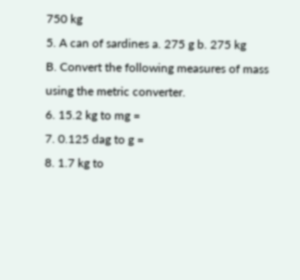750 kg
5. A can of sardines a. 275 g b. 275 kg
B. Convert the following measures of mass using the metric converter.
6. 15.2 kg to mg =
7. 0.125 dag to g =
8. 1.7 kg to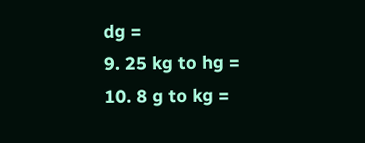dg =
9. 25 kg to hg =
10. 8 g to kg =